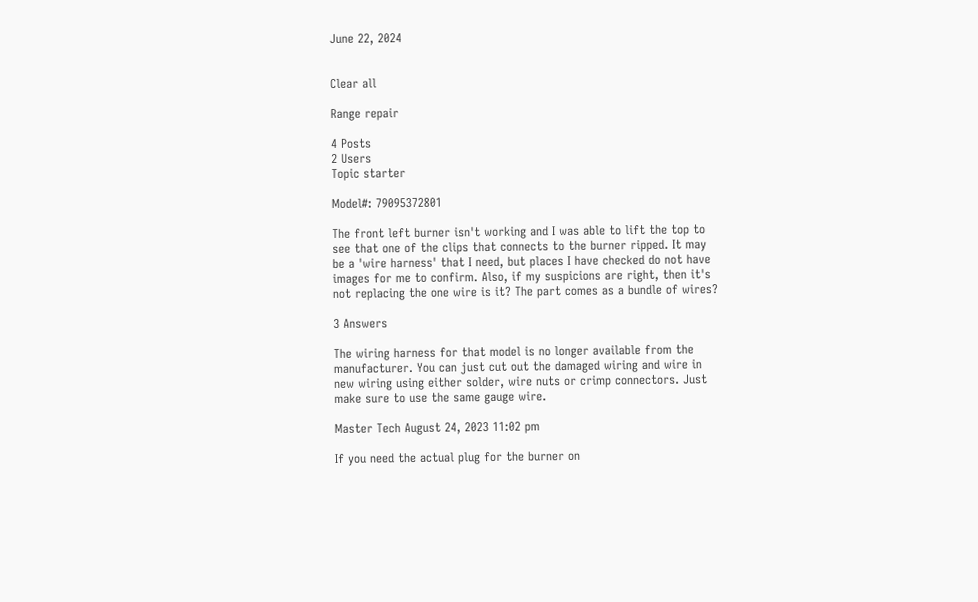June 22, 2024


Clear all

Range repair

4 Posts
2 Users
Topic starter

Model#: 79095372801

The front left burner isn't working and I was able to lift the top to see that one of the clips that connects to the burner ripped. It may be a 'wire harness' that I need, but places I have checked do not have images for me to confirm. Also, if my suspicions are right, then it's not replacing the one wire is it? The part comes as a bundle of wires?

3 Answers

The wiring harness for that model is no longer available from the manufacturer. You can just cut out the damaged wiring and wire in new wiring using either solder, wire nuts or crimp connectors. Just make sure to use the same gauge wire.

Master Tech August 24, 2023 11:02 pm

If you need the actual plug for the burner on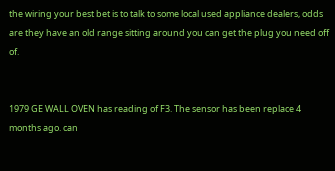the wiring your best bet is to talk to some local used appliance dealers, odds are they have an old range sitting around you can get the plug you need off of.


1979 GE WALL OVEN has reading of F3. The sensor has been replace 4 months ago. can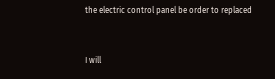the electric control panel be order to replaced


I will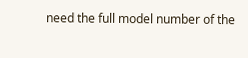need the full model number of the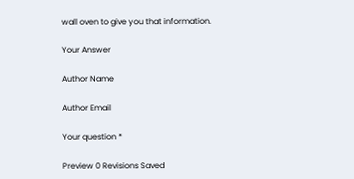wall oven to give you that information.

Your Answer

Author Name

Author Email

Your question *

Preview 0 Revisions Saved